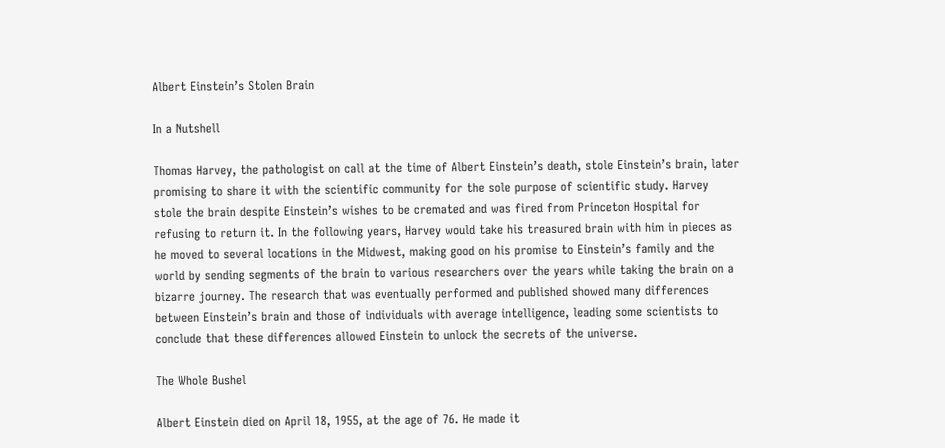Albert Einstein’s Stolen Brain

In a Nutshell

Thomas Harvey, the pathologist on call at the time of Albert Einstein’s death, stole Einstein’s brain, later promising to share it with the scientific community for the sole purpose of scientific study. Harvey stole the brain despite Einstein’s wishes to be cremated and was fired from Princeton Hospital for refusing to return it. In the following years, Harvey would take his treasured brain with him in pieces as he moved to several locations in the Midwest, making good on his promise to Einstein’s family and the world by sending segments of the brain to various researchers over the years while taking the brain on a bizarre journey. The research that was eventually performed and published showed many differences between Einstein’s brain and those of individuals with average intelligence, leading some scientists to conclude that these differences allowed Einstein to unlock the secrets of the universe.

The Whole Bushel

Albert Einstein died on April 18, 1955, at the age of 76. He made it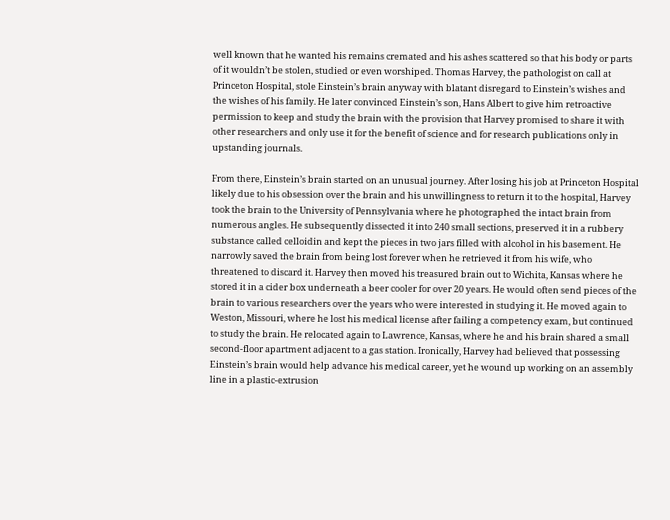well known that he wanted his remains cremated and his ashes scattered so that his body or parts of it wouldn’t be stolen, studied or even worshiped. Thomas Harvey, the pathologist on call at Princeton Hospital, stole Einstein’s brain anyway with blatant disregard to Einstein’s wishes and the wishes of his family. He later convinced Einstein’s son, Hans Albert to give him retroactive permission to keep and study the brain with the provision that Harvey promised to share it with other researchers and only use it for the benefit of science and for research publications only in upstanding journals.

From there, Einstein’s brain started on an unusual journey. After losing his job at Princeton Hospital likely due to his obsession over the brain and his unwillingness to return it to the hospital, Harvey took the brain to the University of Pennsylvania where he photographed the intact brain from numerous angles. He subsequently dissected it into 240 small sections, preserved it in a rubbery substance called celloidin and kept the pieces in two jars filled with alcohol in his basement. He narrowly saved the brain from being lost forever when he retrieved it from his wife, who threatened to discard it. Harvey then moved his treasured brain out to Wichita, Kansas where he stored it in a cider box underneath a beer cooler for over 20 years. He would often send pieces of the brain to various researchers over the years who were interested in studying it. He moved again to Weston, Missouri, where he lost his medical license after failing a competency exam, but continued to study the brain. He relocated again to Lawrence, Kansas, where he and his brain shared a small second-floor apartment adjacent to a gas station. Ironically, Harvey had believed that possessing Einstein’s brain would help advance his medical career, yet he wound up working on an assembly line in a plastic-extrusion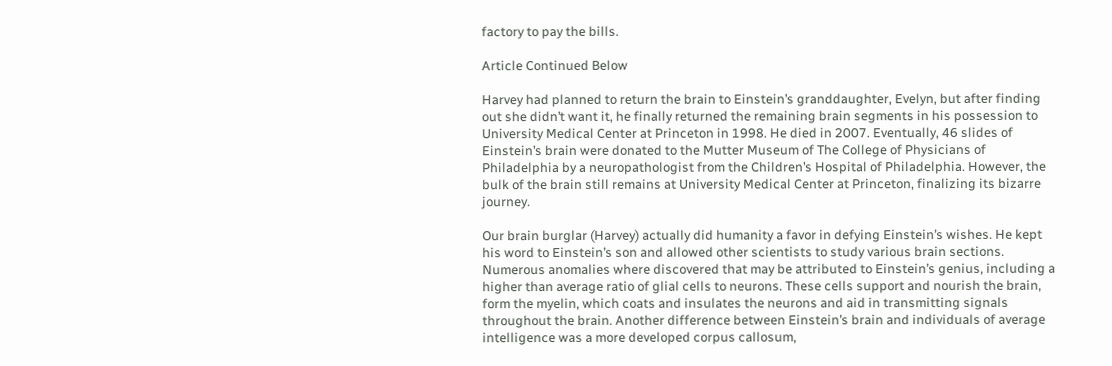factory to pay the bills.

Article Continued Below

Harvey had planned to return the brain to Einstein’s granddaughter, Evelyn, but after finding out she didn’t want it, he finally returned the remaining brain segments in his possession to University Medical Center at Princeton in 1998. He died in 2007. Eventually, 46 slides of Einstein’s brain were donated to the Mutter Museum of The College of Physicians of Philadelphia by a neuropathologist from the Children’s Hospital of Philadelphia. However, the bulk of the brain still remains at University Medical Center at Princeton, finalizing its bizarre journey.

Our brain burglar (Harvey) actually did humanity a favor in defying Einstein’s wishes. He kept his word to Einstein’s son and allowed other scientists to study various brain sections. Numerous anomalies where discovered that may be attributed to Einstein’s genius, including a higher than average ratio of glial cells to neurons. These cells support and nourish the brain, form the myelin, which coats and insulates the neurons and aid in transmitting signals throughout the brain. Another difference between Einstein’s brain and individuals of average intelligence was a more developed corpus callosum,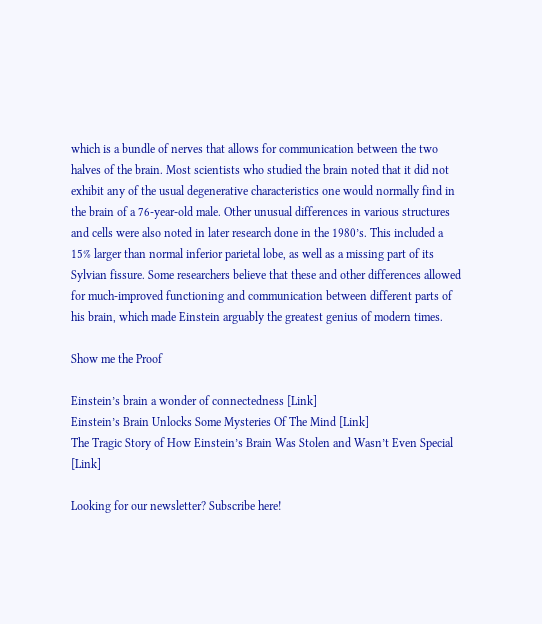which is a bundle of nerves that allows for communication between the two halves of the brain. Most scientists who studied the brain noted that it did not exhibit any of the usual degenerative characteristics one would normally find in the brain of a 76-year-old male. Other unusual differences in various structures and cells were also noted in later research done in the 1980’s. This included a 15% larger than normal inferior parietal lobe, as well as a missing part of its Sylvian fissure. Some researchers believe that these and other differences allowed for much-improved functioning and communication between different parts of his brain, which made Einstein arguably the greatest genius of modern times.

Show me the Proof

Einstein’s brain a wonder of connectedness [Link]
Einstein’s Brain Unlocks Some Mysteries Of The Mind [Link]
The Tragic Story of How Einstein’s Brain Was Stolen and Wasn’t Even Special [Link]

Looking for our newsletter? Subscribe here!